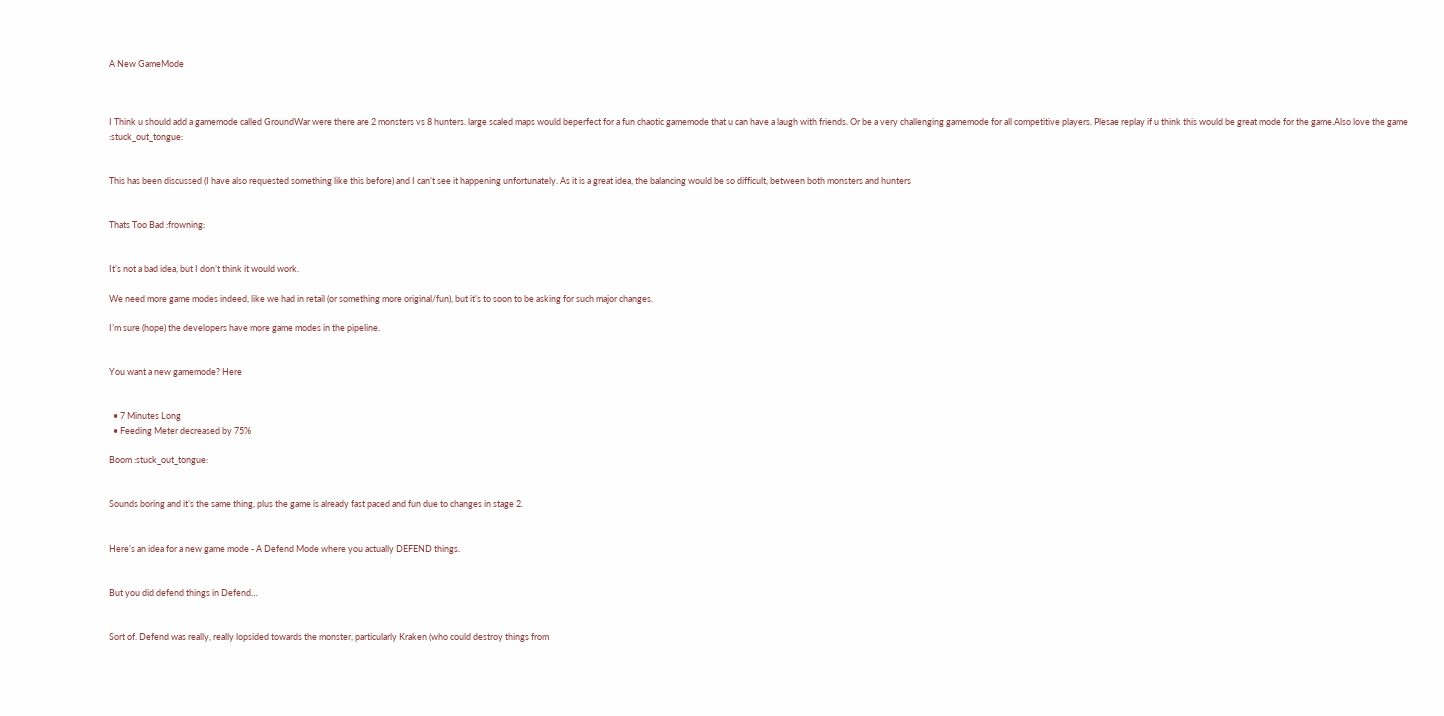A New GameMode



I Think u should add a gamemode called GroundWar were there are 2 monsters vs 8 hunters. large scaled maps would beperfect for a fun chaotic gamemode that u can have a laugh with friends. Or be a very challenging gamemode for all competitive players. Plesae replay if u think this would be great mode for the game.Also love the game :stuck_out_tongue:


This has been discussed (I have also requested something like this before) and I can’t see it happening unfortunately. As it is a great idea, the balancing would be so difficult, between both monsters and hunters


Thats Too Bad :frowning:


It’s not a bad idea, but I don’t think it would work.

We need more game modes indeed, like we had in retail (or something more original/fun), but it’s to soon to be asking for such major changes.

I’m sure (hope) the developers have more game modes in the pipeline.


You want a new gamemode? Here


  • 7 Minutes Long
  • Feeding Meter decreased by 75%

Boom :stuck_out_tongue:


Sounds boring and it’s the same thing, plus the game is already fast paced and fun due to changes in stage 2.


Here’s an idea for a new game mode - A Defend Mode where you actually DEFEND things.


But you did defend things in Defend…


Sort of. Defend was really, really lopsided towards the monster, particularly Kraken (who could destroy things from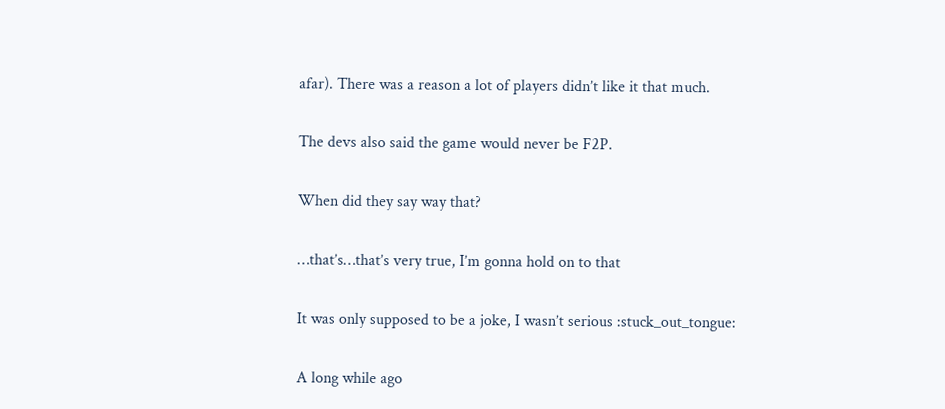afar). There was a reason a lot of players didn’t like it that much.


The devs also said the game would never be F2P.


When did they say way that?


…that’s…that’s very true, I’m gonna hold on to that


It was only supposed to be a joke, I wasn’t serious :stuck_out_tongue:


A long while ago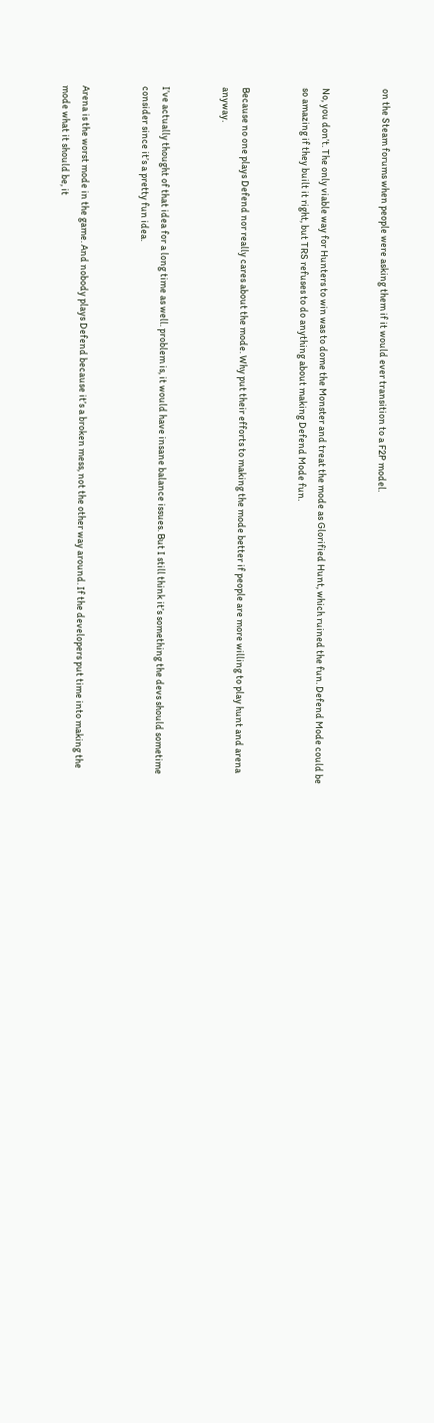on the Steam forums when people were asking them if it would ever transition to a F2P model.


No, you don’t. The only viable way for Hunters to win was to dome the Monster and treat the mode as Glorified Hunt, which ruined the fun. Defend Mode could be so amazing if they built it right, but TRS refuses to do anything about making Defend Mode fun.


Because no one plays Defend nor really cares about the mode. Why put their efforts to making the mode better if people are more willing to play hunt and arena anyway.


I’ve actually thought of that idea for a long time as well. problem is, it would have insane balance issues. But I still think it’s something the devs should sometime consider since it’s a pretty fun idea.


Arena is the worst mode in the game. And nobody plays Defend because it’s a broken mess, not the other way around. If the developers put time into making the mode what it should be, it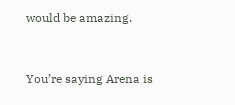would be amazing.


You’re saying Arena is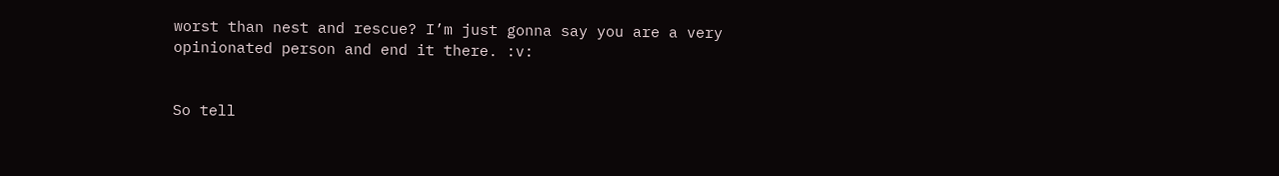worst than nest and rescue? I’m just gonna say you are a very opinionated person and end it there. :v:


So tell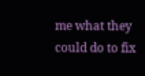me what they could do to fix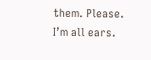them. Please. I’m all ears.